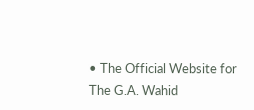• The Official Website for The G.A. Wahid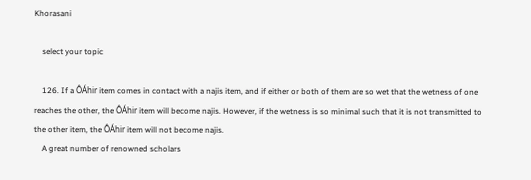Khorasani

    select your topic

    126. If a ÔÁhir item comes in contact with a najis item, and if either or both of them are so wet that the wetness of one reaches the other, the ÔÁhir item will become najis. However, if the wetness is so minimal such that it is not transmitted to the other item, the ÔÁhir item will not become najis.
    A great number of renowned scholars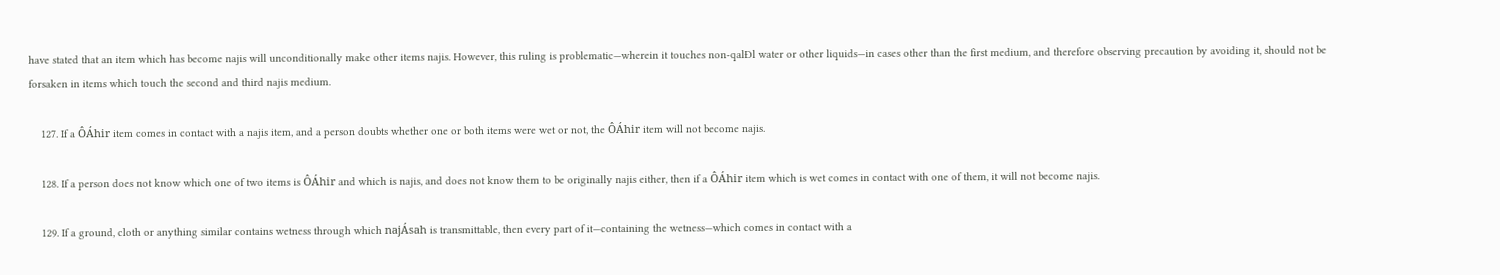have stated that an item which has become najis will unconditionally make other items najis. However, this ruling is problematic—wherein it touches non-qalÐl water or other liquids—in cases other than the first medium, and therefore observing precaution by avoiding it, should not be forsaken in items which touch the second and third najis medium.

    127. If a ÔÁhir item comes in contact with a najis item, and a person doubts whether one or both items were wet or not, the ÔÁhir item will not become najis.

    128. If a person does not know which one of two items is ÔÁhir and which is najis, and does not know them to be originally najis either, then if a ÔÁhir item which is wet comes in contact with one of them, it will not become najis.

    129. If a ground, cloth or anything similar contains wetness through which najÁsah is transmittable, then every part of it—containing the wetness—which comes in contact with a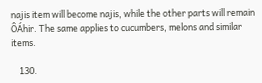najis item will become najis, while the other parts will remain ÔÁhir. The same applies to cucumbers, melons and similar items.

    130.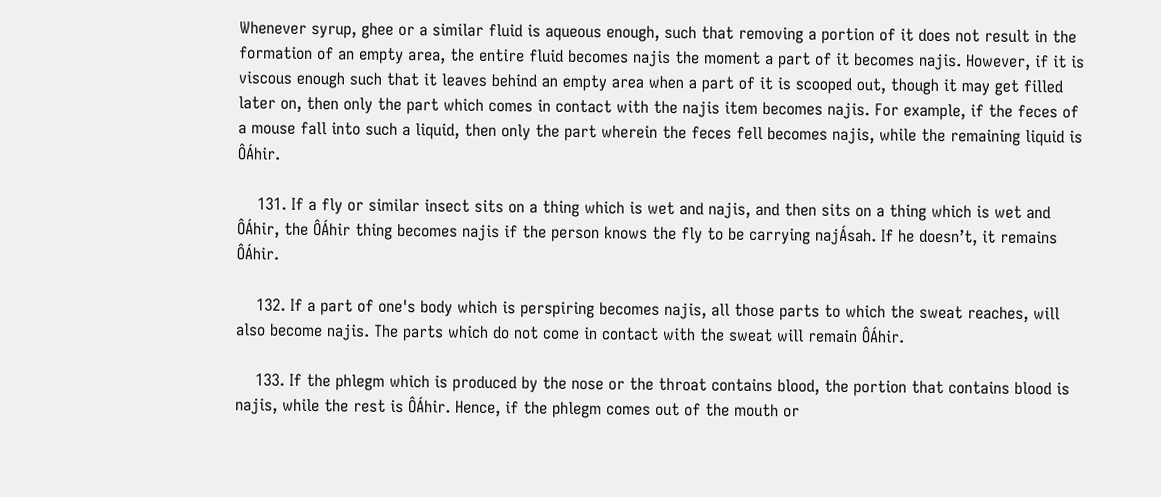Whenever syrup, ghee or a similar fluid is aqueous enough, such that removing a portion of it does not result in the formation of an empty area, the entire fluid becomes najis the moment a part of it becomes najis. However, if it is viscous enough such that it leaves behind an empty area when a part of it is scooped out, though it may get filled later on, then only the part which comes in contact with the najis item becomes najis. For example, if the feces of a mouse fall into such a liquid, then only the part wherein the feces fell becomes najis, while the remaining liquid is ÔÁhir.

    131. If a fly or similar insect sits on a thing which is wet and najis, and then sits on a thing which is wet and ÔÁhir, the ÔÁhir thing becomes najis if the person knows the fly to be carrying najÁsah. If he doesn’t, it remains ÔÁhir.

    132. If a part of one's body which is perspiring becomes najis, all those parts to which the sweat reaches, will also become najis. The parts which do not come in contact with the sweat will remain ÔÁhir.

    133. If the phlegm which is produced by the nose or the throat contains blood, the portion that contains blood is najis, while the rest is ÔÁhir. Hence, if the phlegm comes out of the mouth or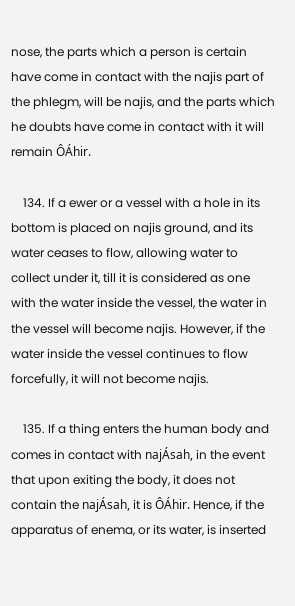nose, the parts which a person is certain have come in contact with the najis part of the phlegm, will be najis, and the parts which he doubts have come in contact with it will remain ÔÁhir.

    134. If a ewer or a vessel with a hole in its bottom is placed on najis ground, and its water ceases to flow, allowing water to collect under it, till it is considered as one with the water inside the vessel, the water in the vessel will become najis. However, if the water inside the vessel continues to flow forcefully, it will not become najis.

    135. If a thing enters the human body and comes in contact with najÁsah, in the event that upon exiting the body, it does not contain the najÁsah, it is ÔÁhir. Hence, if the apparatus of enema, or its water, is inserted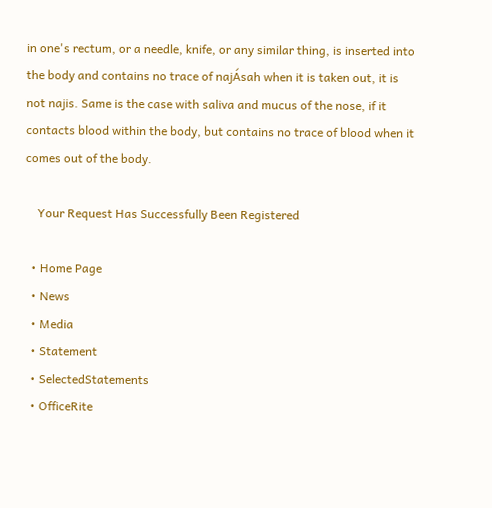in one's rectum, or a needle, knife, or any similar thing, is inserted into the body and contains no trace of najÁsah when it is taken out, it is not najis. Same is the case with saliva and mucus of the nose, if it contacts blood within the body, but contains no trace of blood when it comes out of the body.

    Your Request Has Successfully Been Registered

  • Home Page
  • News
  • Media
  • Statement
  • SelectedStatements
  • OfficeRite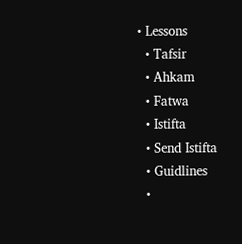• Lessons
  • Tafsir
  • Ahkam
  • Fatwa
  • Istifta
  • Send Istifta
  • Guidlines
  •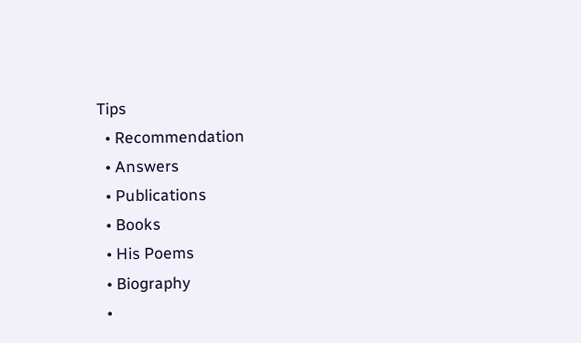Tips
  • Recommendation
  • Answers
  • Publications
  • Books
  • His Poems
  • Biography
  •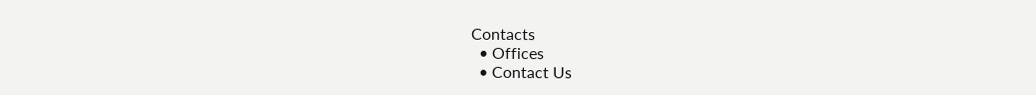Contacts
  • Offices
  • Contact Us